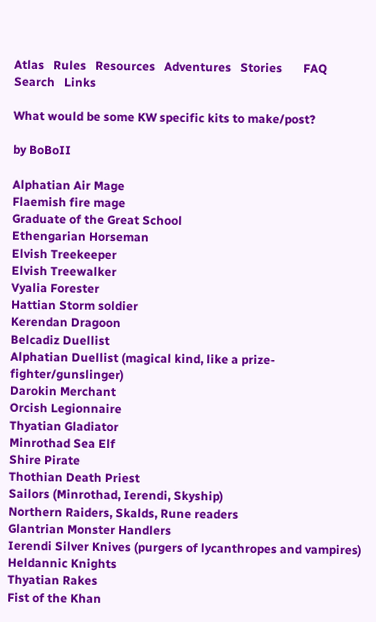Atlas   Rules   Resources   Adventures   Stories       FAQ   Search   Links

What would be some KW specific kits to make/post?

by BoBoII

Alphatian Air Mage
Flaemish fire mage
Graduate of the Great School
Ethengarian Horseman
Elvish Treekeeper
Elvish Treewalker
Vyalia Forester
Hattian Storm soldier
Kerendan Dragoon
Belcadiz Duellist
Alphatian Duellist (magical kind, like a prize-fighter/gunslinger)
Darokin Merchant
Orcish Legionnaire
Thyatian Gladiator
Minrothad Sea Elf
Shire Pirate
Thothian Death Priest
Sailors (Minrothad, Ierendi, Skyship)
Northern Raiders, Skalds, Rune readers
Glantrian Monster Handlers
Ierendi Silver Knives (purgers of lycanthropes and vampires)
Heldannic Knights
Thyatian Rakes
Fist of the Khan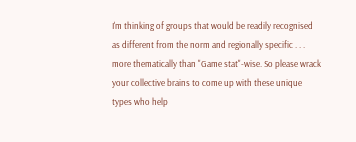I'm thinking of groups that would be readily recognised as different from the norm and regionally specific . . . more thematically than "Game stat"-wise. So please wrack your collective brains to come up with these unique types who help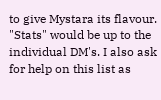to give Mystara its flavour. "Stats" would be up to the individual DM's. I also ask for help on this list as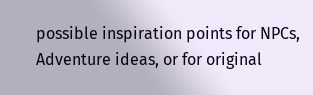possible inspiration points for NPCs, Adventure ideas, or for original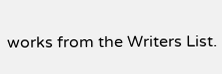works from the Writers List.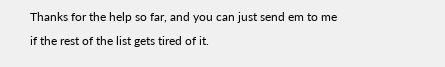Thanks for the help so far, and you can just send em to me if the rest of the list gets tired of it.